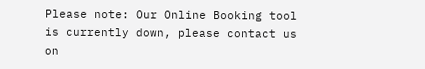Please note: Our Online Booking tool is currently down, please contact us on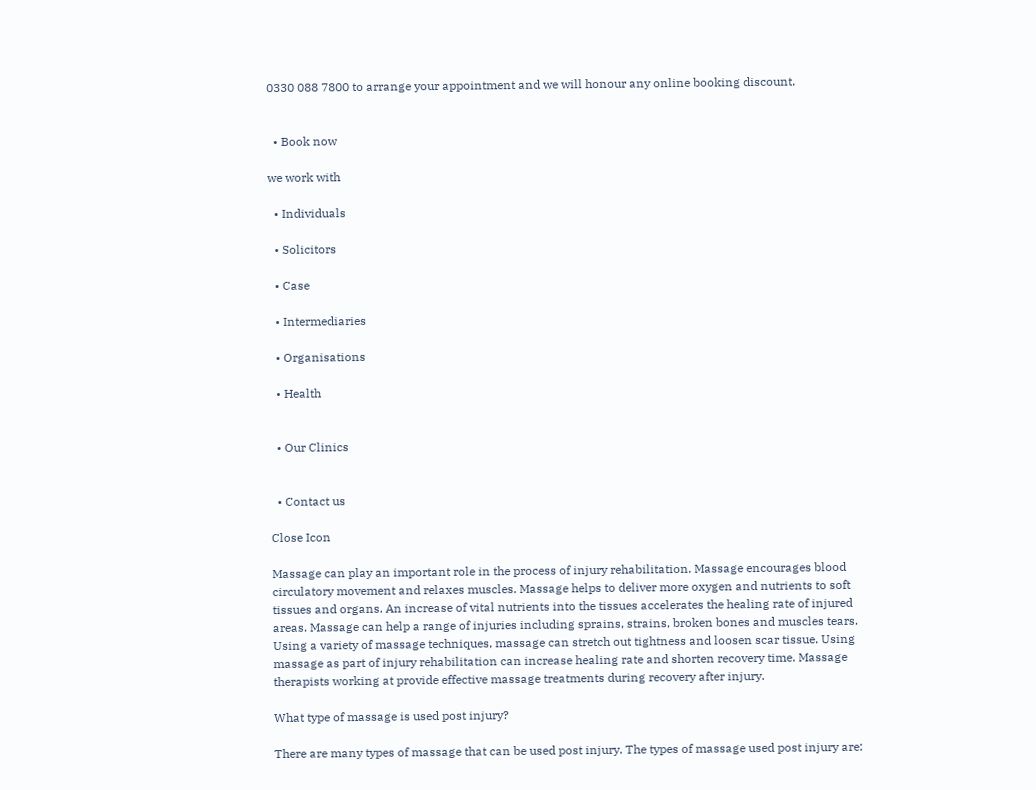0330 088 7800 to arrange your appointment and we will honour any online booking discount.


  • Book now

we work with

  • Individuals

  • Solicitors

  • Case

  • Intermediaries

  • Organisations

  • Health


  • Our Clinics


  • Contact us

Close Icon

Massage can play an important role in the process of injury rehabilitation. Massage encourages blood circulatory movement and relaxes muscles. Massage helps to deliver more oxygen and nutrients to soft tissues and organs. An increase of vital nutrients into the tissues accelerates the healing rate of injured areas. Massage can help a range of injuries including sprains, strains, broken bones and muscles tears. Using a variety of massage techniques, massage can stretch out tightness and loosen scar tissue. Using massage as part of injury rehabilitation can increase healing rate and shorten recovery time. Massage therapists working at provide effective massage treatments during recovery after injury.

What type of massage is used post injury?

There are many types of massage that can be used post injury. The types of massage used post injury are: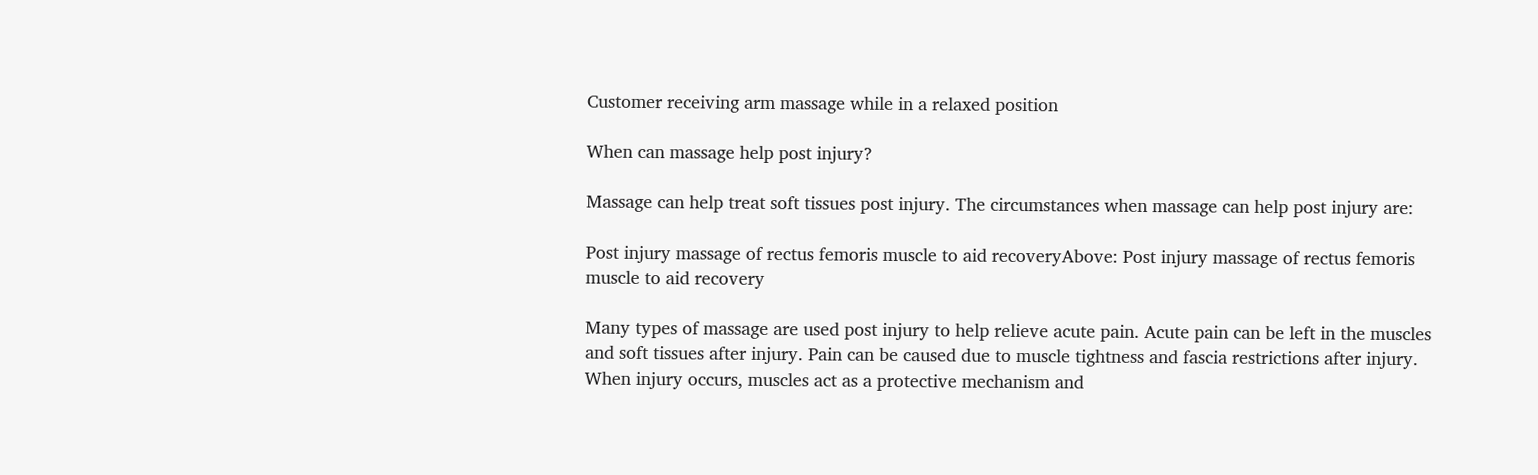Customer receiving arm massage while in a relaxed position

When can massage help post injury?

Massage can help treat soft tissues post injury. The circumstances when massage can help post injury are:

Post injury massage of rectus femoris muscle to aid recoveryAbove: Post injury massage of rectus femoris muscle to aid recovery

Many types of massage are used post injury to help relieve acute pain. Acute pain can be left in the muscles and soft tissues after injury. Pain can be caused due to muscle tightness and fascia restrictions after injury. When injury occurs, muscles act as a protective mechanism and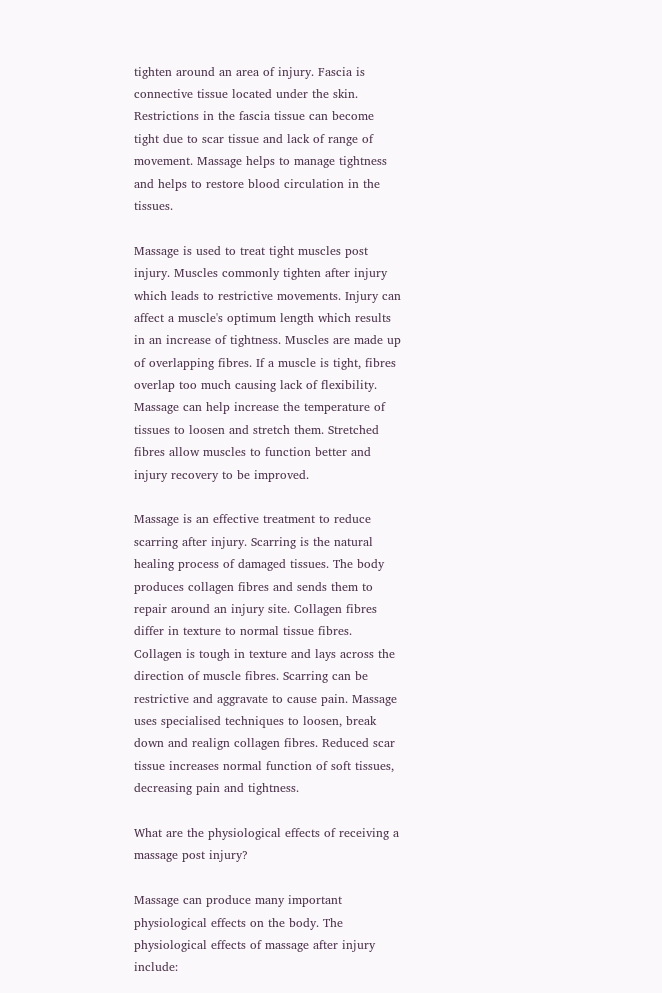tighten around an area of injury. Fascia is connective tissue located under the skin. Restrictions in the fascia tissue can become tight due to scar tissue and lack of range of movement. Massage helps to manage tightness and helps to restore blood circulation in the tissues.

Massage is used to treat tight muscles post injury. Muscles commonly tighten after injury which leads to restrictive movements. Injury can affect a muscle's optimum length which results in an increase of tightness. Muscles are made up of overlapping fibres. If a muscle is tight, fibres overlap too much causing lack of flexibility. Massage can help increase the temperature of tissues to loosen and stretch them. Stretched fibres allow muscles to function better and injury recovery to be improved.

Massage is an effective treatment to reduce scarring after injury. Scarring is the natural healing process of damaged tissues. The body produces collagen fibres and sends them to repair around an injury site. Collagen fibres differ in texture to normal tissue fibres. Collagen is tough in texture and lays across the direction of muscle fibres. Scarring can be restrictive and aggravate to cause pain. Massage uses specialised techniques to loosen, break down and realign collagen fibres. Reduced scar tissue increases normal function of soft tissues, decreasing pain and tightness.

What are the physiological effects of receiving a massage post injury?

Massage can produce many important physiological effects on the body. The physiological effects of massage after injury include: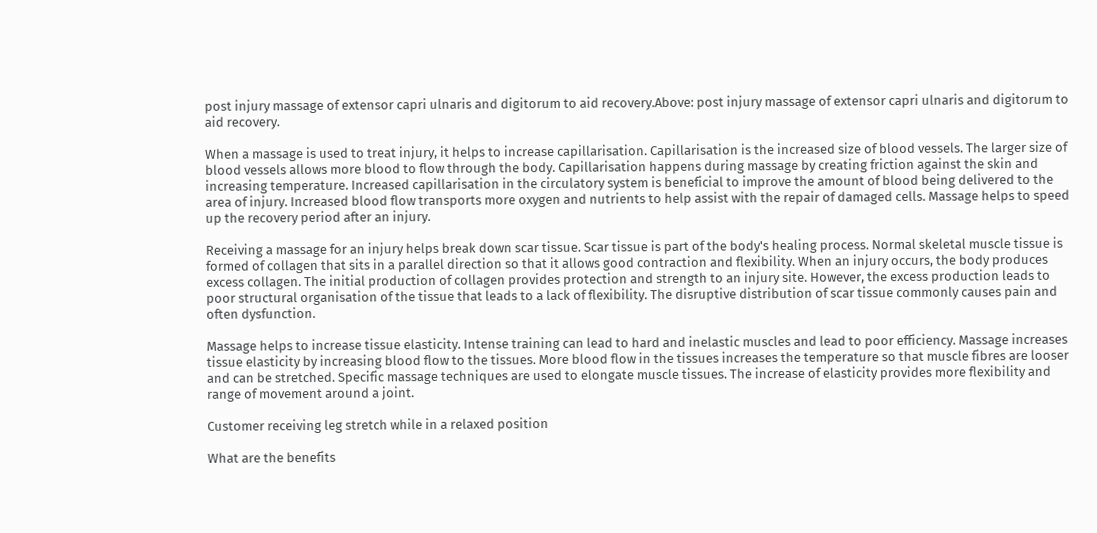post injury massage of extensor capri ulnaris and digitorum to aid recovery.Above: post injury massage of extensor capri ulnaris and digitorum to aid recovery.

When a massage is used to treat injury, it helps to increase capillarisation. Capillarisation is the increased size of blood vessels. The larger size of blood vessels allows more blood to flow through the body. Capillarisation happens during massage by creating friction against the skin and increasing temperature. Increased capillarisation in the circulatory system is beneficial to improve the amount of blood being delivered to the area of injury. Increased blood flow transports more oxygen and nutrients to help assist with the repair of damaged cells. Massage helps to speed up the recovery period after an injury.

Receiving a massage for an injury helps break down scar tissue. Scar tissue is part of the body's healing process. Normal skeletal muscle tissue is formed of collagen that sits in a parallel direction so that it allows good contraction and flexibility. When an injury occurs, the body produces excess collagen. The initial production of collagen provides protection and strength to an injury site. However, the excess production leads to poor structural organisation of the tissue that leads to a lack of flexibility. The disruptive distribution of scar tissue commonly causes pain and often dysfunction.

Massage helps to increase tissue elasticity. Intense training can lead to hard and inelastic muscles and lead to poor efficiency. Massage increases tissue elasticity by increasing blood flow to the tissues. More blood flow in the tissues increases the temperature so that muscle fibres are looser and can be stretched. Specific massage techniques are used to elongate muscle tissues. The increase of elasticity provides more flexibility and range of movement around a joint.

Customer receiving leg stretch while in a relaxed position

What are the benefits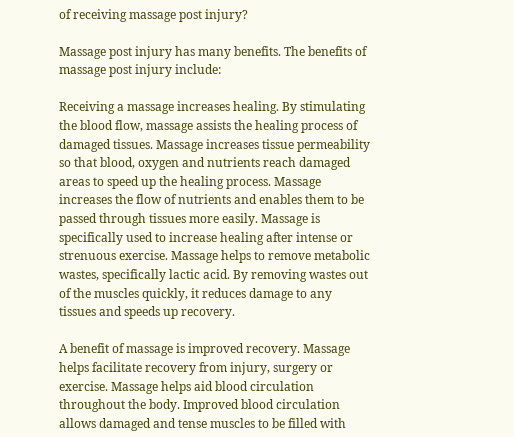of receiving massage post injury?

Massage post injury has many benefits. The benefits of massage post injury include:

Receiving a massage increases healing. By stimulating the blood flow, massage assists the healing process of damaged tissues. Massage increases tissue permeability so that blood, oxygen and nutrients reach damaged areas to speed up the healing process. Massage increases the flow of nutrients and enables them to be passed through tissues more easily. Massage is specifically used to increase healing after intense or strenuous exercise. Massage helps to remove metabolic wastes, specifically lactic acid. By removing wastes out of the muscles quickly, it reduces damage to any tissues and speeds up recovery.

A benefit of massage is improved recovery. Massage helps facilitate recovery from injury, surgery or exercise. Massage helps aid blood circulation throughout the body. Improved blood circulation allows damaged and tense muscles to be filled with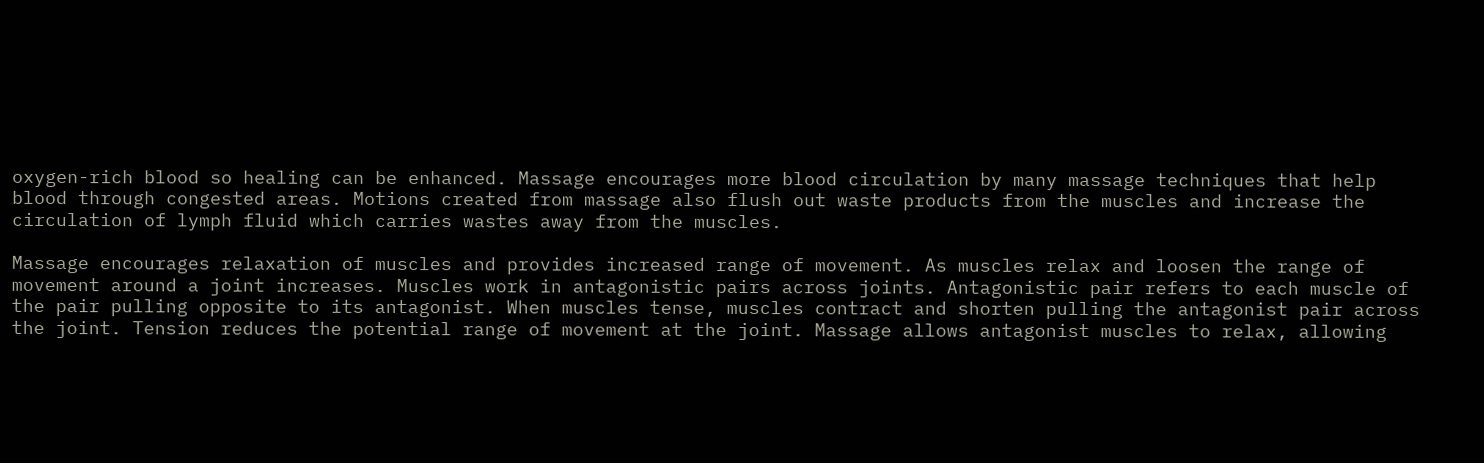oxygen-rich blood so healing can be enhanced. Massage encourages more blood circulation by many massage techniques that help blood through congested areas. Motions created from massage also flush out waste products from the muscles and increase the circulation of lymph fluid which carries wastes away from the muscles.

Massage encourages relaxation of muscles and provides increased range of movement. As muscles relax and loosen the range of movement around a joint increases. Muscles work in antagonistic pairs across joints. Antagonistic pair refers to each muscle of the pair pulling opposite to its antagonist. When muscles tense, muscles contract and shorten pulling the antagonist pair across the joint. Tension reduces the potential range of movement at the joint. Massage allows antagonist muscles to relax, allowing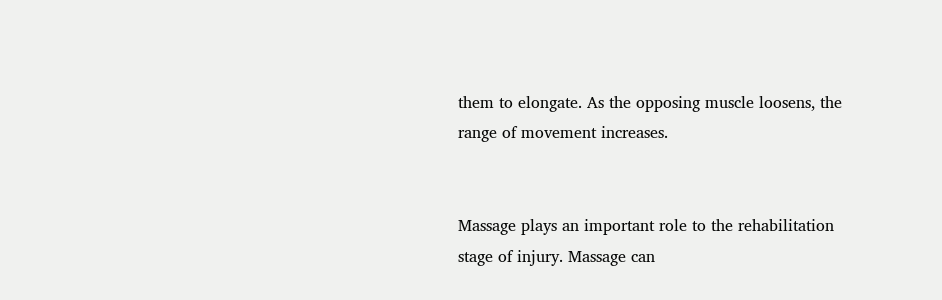them to elongate. As the opposing muscle loosens, the range of movement increases.


Massage plays an important role to the rehabilitation stage of injury. Massage can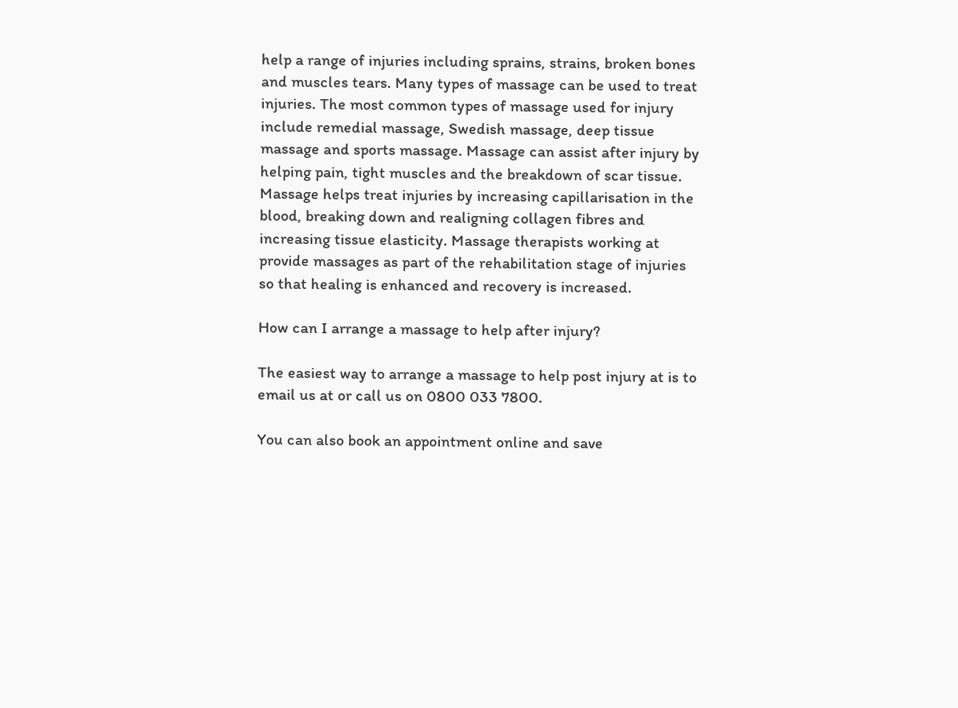help a range of injuries including sprains, strains, broken bones and muscles tears. Many types of massage can be used to treat injuries. The most common types of massage used for injury include remedial massage, Swedish massage, deep tissue massage and sports massage. Massage can assist after injury by helping pain, tight muscles and the breakdown of scar tissue. Massage helps treat injuries by increasing capillarisation in the blood, breaking down and realigning collagen fibres and increasing tissue elasticity. Massage therapists working at provide massages as part of the rehabilitation stage of injuries so that healing is enhanced and recovery is increased.

How can I arrange a massage to help after injury?

The easiest way to arrange a massage to help post injury at is to email us at or call us on 0800 033 7800.

You can also book an appointment online and save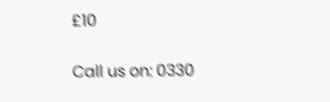£10

Call us on: 0330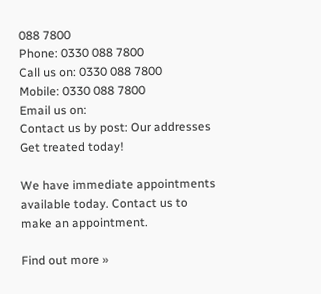088 7800
Phone: 0330 088 7800
Call us on: 0330 088 7800
Mobile: 0330 088 7800
Email us on:
Contact us by post: Our addresses
Get treated today!

We have immediate appointments available today. Contact us to make an appointment.

Find out more »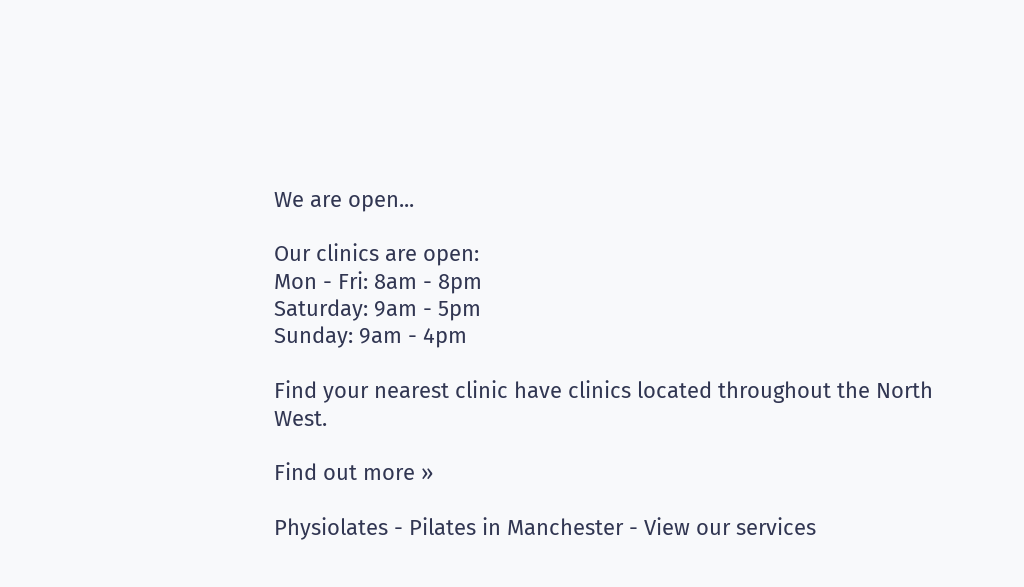We are open...

Our clinics are open:
Mon - Fri: 8am - 8pm
Saturday: 9am - 5pm
Sunday: 9am - 4pm

Find your nearest clinic have clinics located throughout the North West.

Find out more »

Physiolates - Pilates in Manchester - View our services